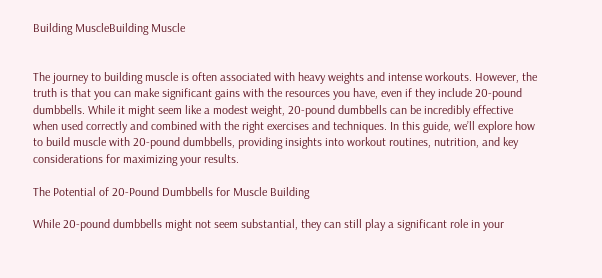Building MuscleBuilding Muscle


The journey to building muscle is often associated with heavy weights and intense workouts. However, the truth is that you can make significant gains with the resources you have, even if they include 20-pound dumbbells. While it might seem like a modest weight, 20-pound dumbbells can be incredibly effective when used correctly and combined with the right exercises and techniques. In this guide, we’ll explore how to build muscle with 20-pound dumbbells, providing insights into workout routines, nutrition, and key considerations for maximizing your results.

The Potential of 20-Pound Dumbbells for Muscle Building

While 20-pound dumbbells might not seem substantial, they can still play a significant role in your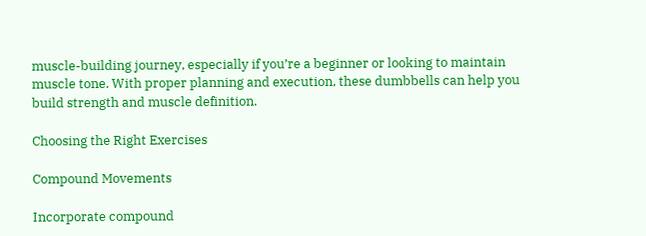muscle-building journey, especially if you’re a beginner or looking to maintain muscle tone. With proper planning and execution, these dumbbells can help you build strength and muscle definition.

Choosing the Right Exercises

Compound Movements

Incorporate compound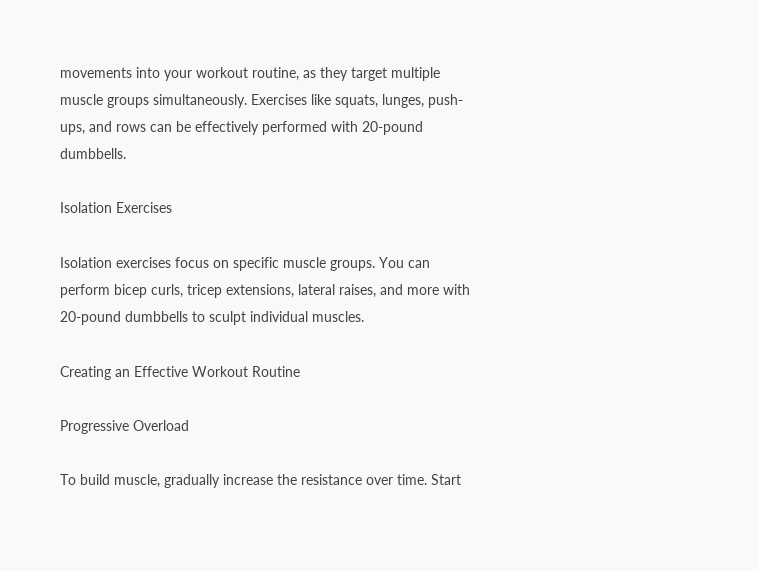movements into your workout routine, as they target multiple muscle groups simultaneously. Exercises like squats, lunges, push-ups, and rows can be effectively performed with 20-pound dumbbells.

Isolation Exercises

Isolation exercises focus on specific muscle groups. You can perform bicep curls, tricep extensions, lateral raises, and more with 20-pound dumbbells to sculpt individual muscles.

Creating an Effective Workout Routine

Progressive Overload

To build muscle, gradually increase the resistance over time. Start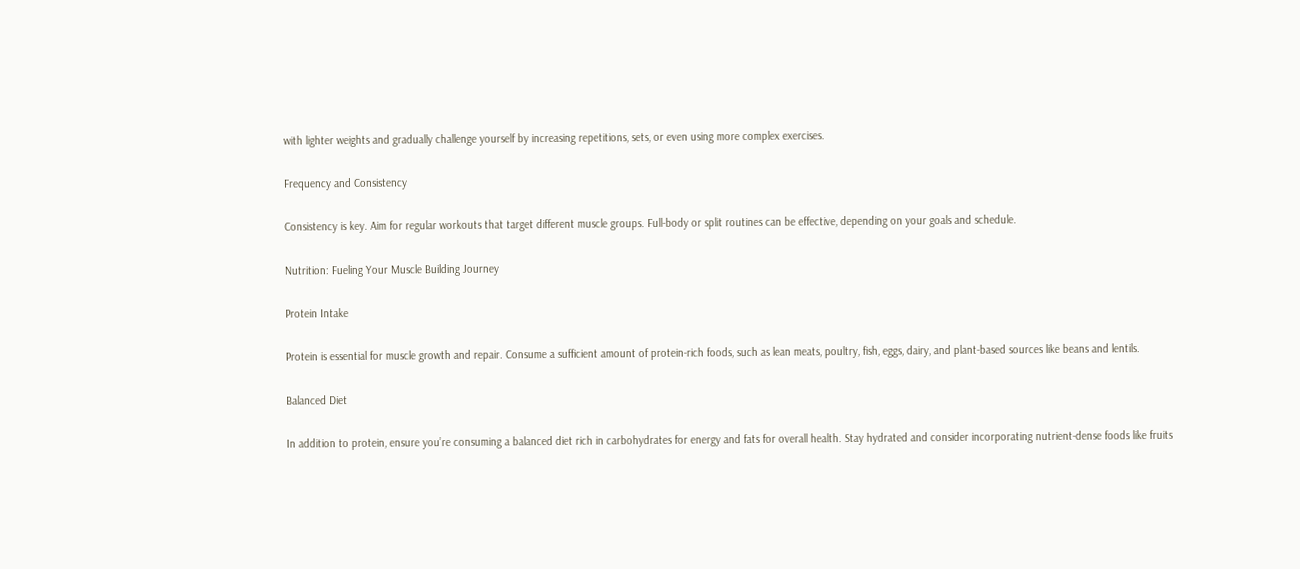with lighter weights and gradually challenge yourself by increasing repetitions, sets, or even using more complex exercises.

Frequency and Consistency

Consistency is key. Aim for regular workouts that target different muscle groups. Full-body or split routines can be effective, depending on your goals and schedule.

Nutrition: Fueling Your Muscle Building Journey

Protein Intake

Protein is essential for muscle growth and repair. Consume a sufficient amount of protein-rich foods, such as lean meats, poultry, fish, eggs, dairy, and plant-based sources like beans and lentils.

Balanced Diet

In addition to protein, ensure you’re consuming a balanced diet rich in carbohydrates for energy and fats for overall health. Stay hydrated and consider incorporating nutrient-dense foods like fruits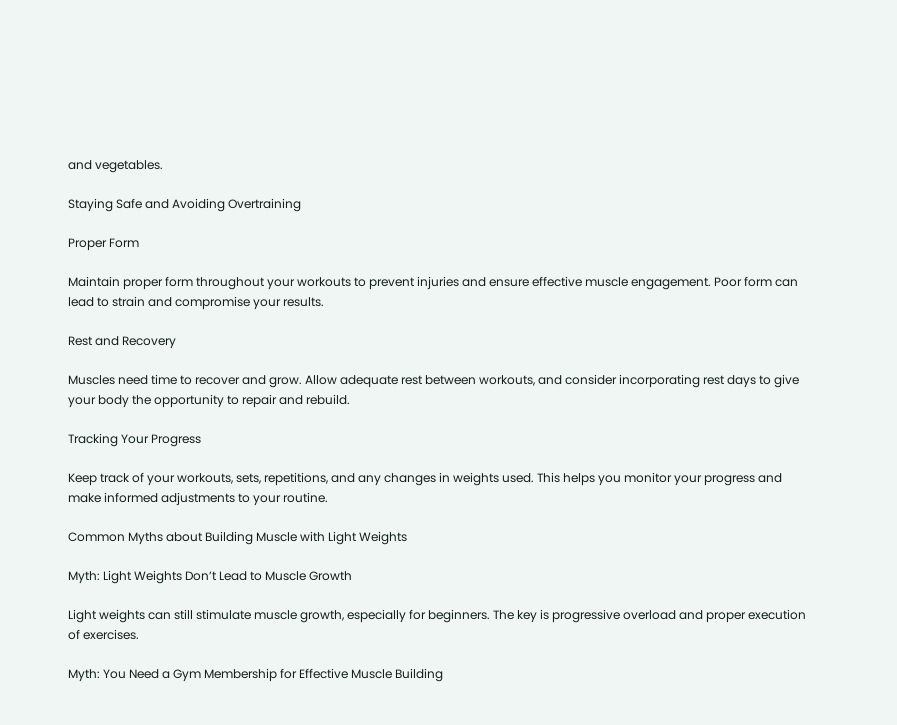and vegetables.

Staying Safe and Avoiding Overtraining

Proper Form

Maintain proper form throughout your workouts to prevent injuries and ensure effective muscle engagement. Poor form can lead to strain and compromise your results.

Rest and Recovery

Muscles need time to recover and grow. Allow adequate rest between workouts, and consider incorporating rest days to give your body the opportunity to repair and rebuild.

Tracking Your Progress

Keep track of your workouts, sets, repetitions, and any changes in weights used. This helps you monitor your progress and make informed adjustments to your routine.

Common Myths about Building Muscle with Light Weights

Myth: Light Weights Don’t Lead to Muscle Growth

Light weights can still stimulate muscle growth, especially for beginners. The key is progressive overload and proper execution of exercises.

Myth: You Need a Gym Membership for Effective Muscle Building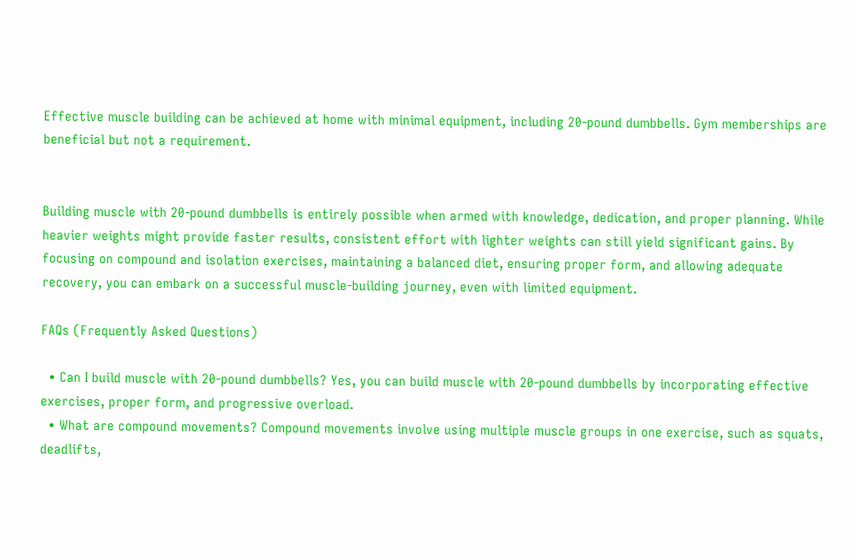Effective muscle building can be achieved at home with minimal equipment, including 20-pound dumbbells. Gym memberships are beneficial but not a requirement.


Building muscle with 20-pound dumbbells is entirely possible when armed with knowledge, dedication, and proper planning. While heavier weights might provide faster results, consistent effort with lighter weights can still yield significant gains. By focusing on compound and isolation exercises, maintaining a balanced diet, ensuring proper form, and allowing adequate recovery, you can embark on a successful muscle-building journey, even with limited equipment.

FAQs (Frequently Asked Questions)

  • Can I build muscle with 20-pound dumbbells? Yes, you can build muscle with 20-pound dumbbells by incorporating effective exercises, proper form, and progressive overload.
  • What are compound movements? Compound movements involve using multiple muscle groups in one exercise, such as squats, deadlifts,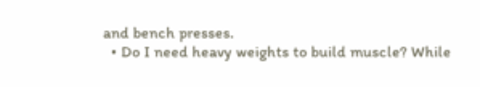and bench presses.
  • Do I need heavy weights to build muscle? While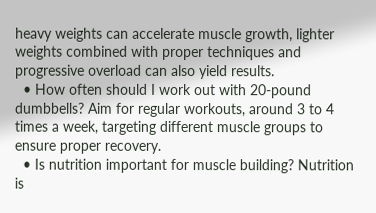heavy weights can accelerate muscle growth, lighter weights combined with proper techniques and progressive overload can also yield results.
  • How often should I work out with 20-pound dumbbells? Aim for regular workouts, around 3 to 4 times a week, targeting different muscle groups to ensure proper recovery.
  • Is nutrition important for muscle building? Nutrition is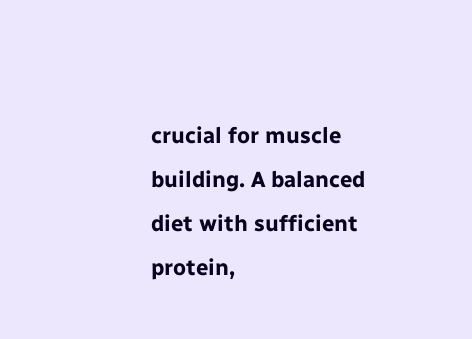crucial for muscle building. A balanced diet with sufficient protein,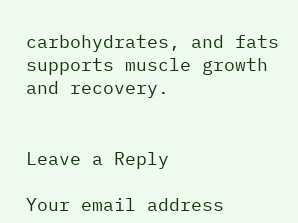carbohydrates, and fats supports muscle growth and recovery.


Leave a Reply

Your email address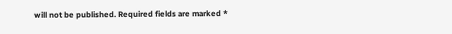will not be published. Required fields are marked *